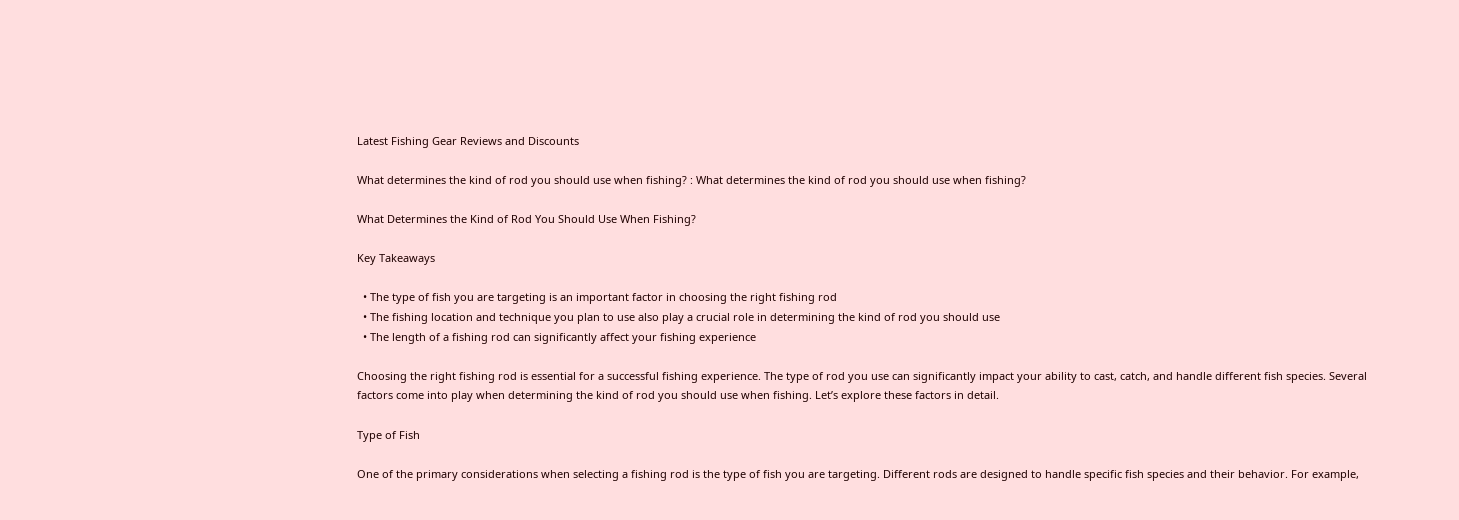Latest Fishing Gear Reviews and Discounts

What determines the kind of rod you should use when fishing? : What determines the kind of rod you should use when fishing?

What Determines the Kind of Rod You Should Use When Fishing?

Key Takeaways

  • The type of fish you are targeting is an important factor in choosing the right fishing rod
  • The fishing location and technique you plan to use also play a crucial role in determining the kind of rod you should use
  • The length of a fishing rod can significantly affect your fishing experience

Choosing the right fishing rod is essential for a successful fishing experience. The type of rod you use can significantly impact your ability to cast, catch, and handle different fish species. Several factors come into play when determining the kind of rod you should use when fishing. Let’s explore these factors in detail.

Type of Fish

One of the primary considerations when selecting a fishing rod is the type of fish you are targeting. Different rods are designed to handle specific fish species and their behavior. For example,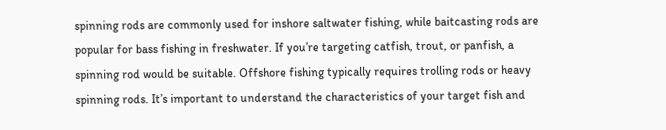spinning rods are commonly used for inshore saltwater fishing, while baitcasting rods are popular for bass fishing in freshwater. If you’re targeting catfish, trout, or panfish, a spinning rod would be suitable. Offshore fishing typically requires trolling rods or heavy spinning rods. It’s important to understand the characteristics of your target fish and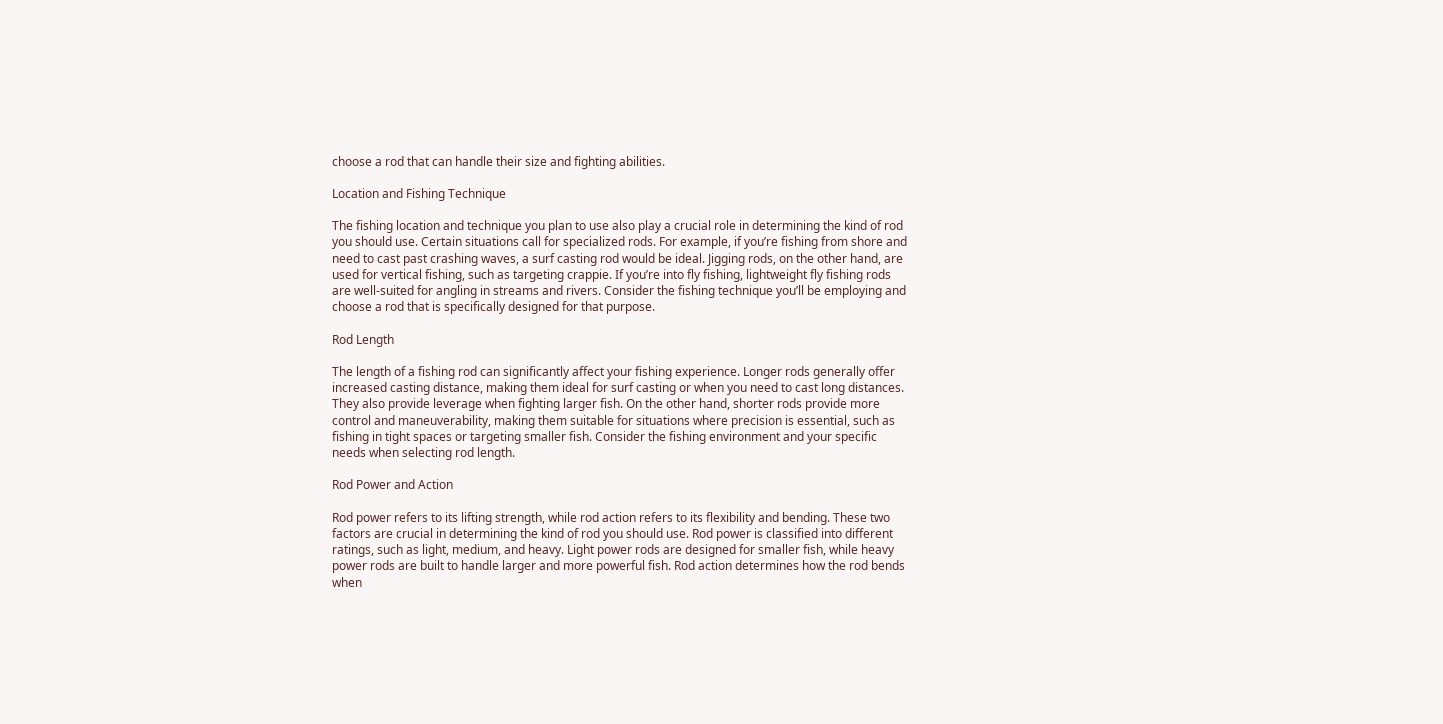choose a rod that can handle their size and fighting abilities.

Location and Fishing Technique

The fishing location and technique you plan to use also play a crucial role in determining the kind of rod you should use. Certain situations call for specialized rods. For example, if you’re fishing from shore and need to cast past crashing waves, a surf casting rod would be ideal. Jigging rods, on the other hand, are used for vertical fishing, such as targeting crappie. If you’re into fly fishing, lightweight fly fishing rods are well-suited for angling in streams and rivers. Consider the fishing technique you’ll be employing and choose a rod that is specifically designed for that purpose.

Rod Length

The length of a fishing rod can significantly affect your fishing experience. Longer rods generally offer increased casting distance, making them ideal for surf casting or when you need to cast long distances. They also provide leverage when fighting larger fish. On the other hand, shorter rods provide more control and maneuverability, making them suitable for situations where precision is essential, such as fishing in tight spaces or targeting smaller fish. Consider the fishing environment and your specific needs when selecting rod length.

Rod Power and Action

Rod power refers to its lifting strength, while rod action refers to its flexibility and bending. These two factors are crucial in determining the kind of rod you should use. Rod power is classified into different ratings, such as light, medium, and heavy. Light power rods are designed for smaller fish, while heavy power rods are built to handle larger and more powerful fish. Rod action determines how the rod bends when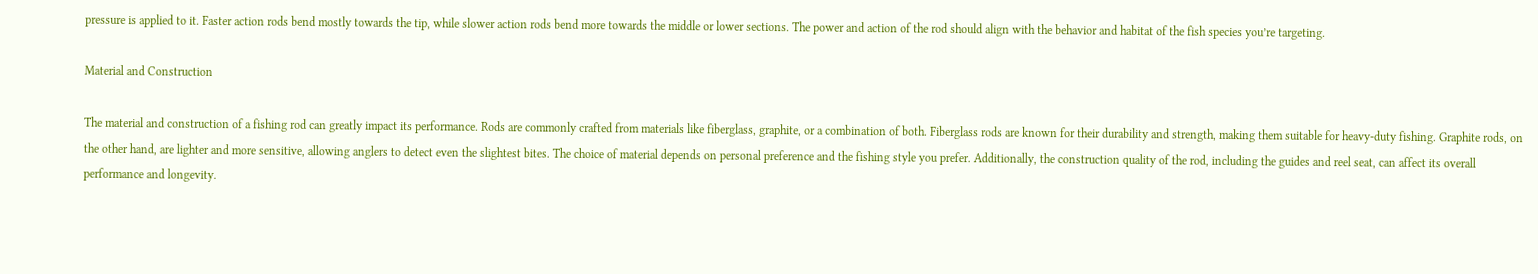pressure is applied to it. Faster action rods bend mostly towards the tip, while slower action rods bend more towards the middle or lower sections. The power and action of the rod should align with the behavior and habitat of the fish species you’re targeting.

Material and Construction

The material and construction of a fishing rod can greatly impact its performance. Rods are commonly crafted from materials like fiberglass, graphite, or a combination of both. Fiberglass rods are known for their durability and strength, making them suitable for heavy-duty fishing. Graphite rods, on the other hand, are lighter and more sensitive, allowing anglers to detect even the slightest bites. The choice of material depends on personal preference and the fishing style you prefer. Additionally, the construction quality of the rod, including the guides and reel seat, can affect its overall performance and longevity.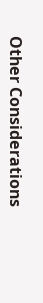Other Considerations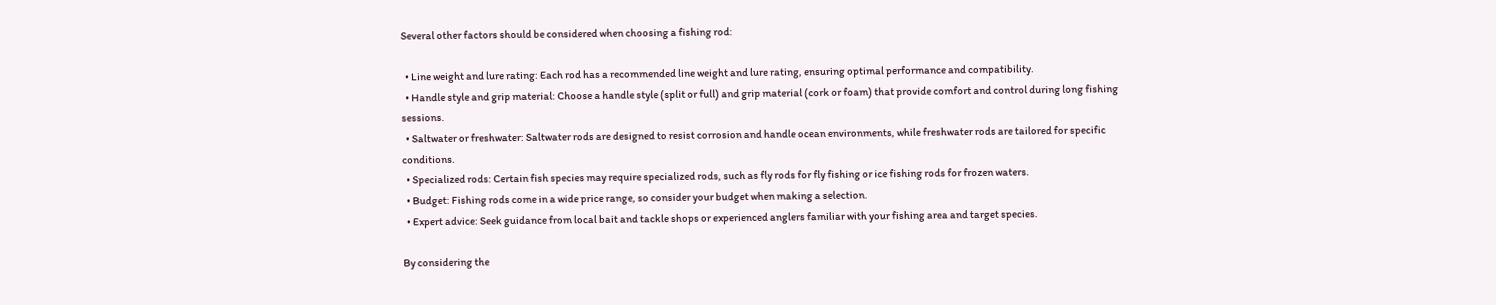Several other factors should be considered when choosing a fishing rod:

  • Line weight and lure rating: Each rod has a recommended line weight and lure rating, ensuring optimal performance and compatibility.
  • Handle style and grip material: Choose a handle style (split or full) and grip material (cork or foam) that provide comfort and control during long fishing sessions.
  • Saltwater or freshwater: Saltwater rods are designed to resist corrosion and handle ocean environments, while freshwater rods are tailored for specific conditions.
  • Specialized rods: Certain fish species may require specialized rods, such as fly rods for fly fishing or ice fishing rods for frozen waters.
  • Budget: Fishing rods come in a wide price range, so consider your budget when making a selection.
  • Expert advice: Seek guidance from local bait and tackle shops or experienced anglers familiar with your fishing area and target species.

By considering the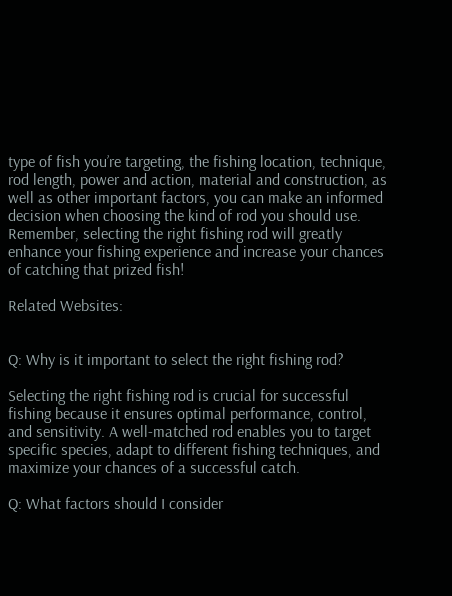type of fish you’re targeting, the fishing location, technique, rod length, power and action, material and construction, as well as other important factors, you can make an informed decision when choosing the kind of rod you should use. Remember, selecting the right fishing rod will greatly enhance your fishing experience and increase your chances of catching that prized fish!

Related Websites:


Q: Why is it important to select the right fishing rod?

Selecting the right fishing rod is crucial for successful fishing because it ensures optimal performance, control, and sensitivity. A well-matched rod enables you to target specific species, adapt to different fishing techniques, and maximize your chances of a successful catch.

Q: What factors should I consider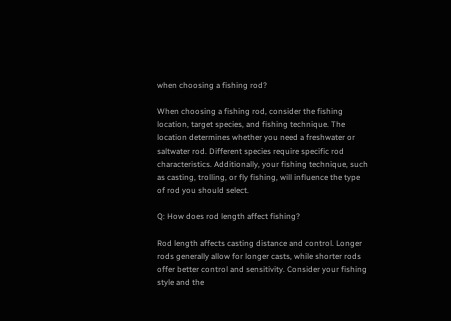when choosing a fishing rod?

When choosing a fishing rod, consider the fishing location, target species, and fishing technique. The location determines whether you need a freshwater or saltwater rod. Different species require specific rod characteristics. Additionally, your fishing technique, such as casting, trolling, or fly fishing, will influence the type of rod you should select.

Q: How does rod length affect fishing?

Rod length affects casting distance and control. Longer rods generally allow for longer casts, while shorter rods offer better control and sensitivity. Consider your fishing style and the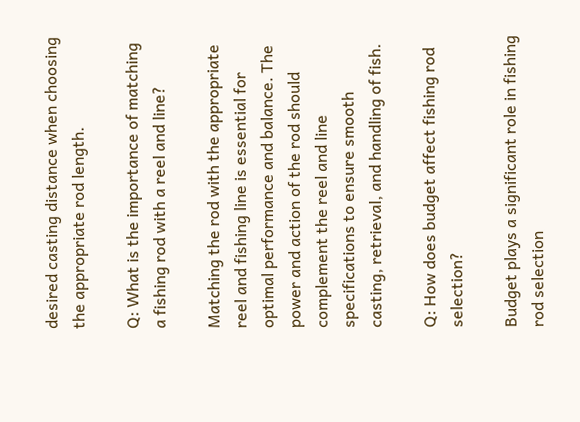desired casting distance when choosing the appropriate rod length.

Q: What is the importance of matching a fishing rod with a reel and line?

Matching the rod with the appropriate reel and fishing line is essential for optimal performance and balance. The power and action of the rod should complement the reel and line specifications to ensure smooth casting, retrieval, and handling of fish.

Q: How does budget affect fishing rod selection?

Budget plays a significant role in fishing rod selection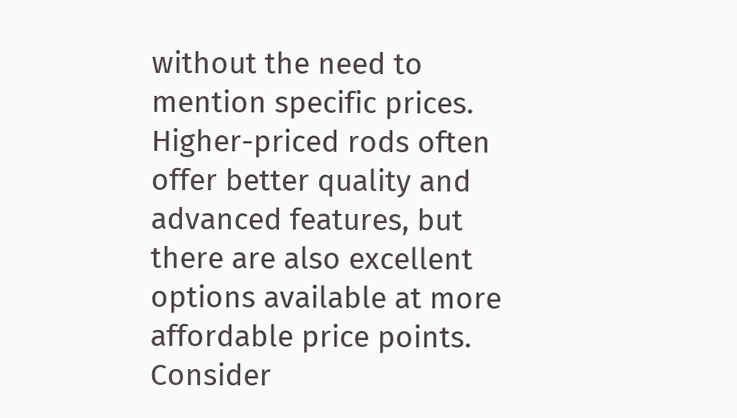without the need to mention specific prices. Higher-priced rods often offer better quality and advanced features, but there are also excellent options available at more affordable price points. Consider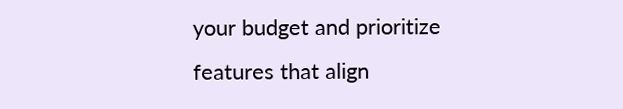your budget and prioritize features that align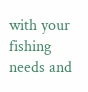with your fishing needs and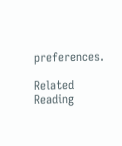preferences.

Related Reading